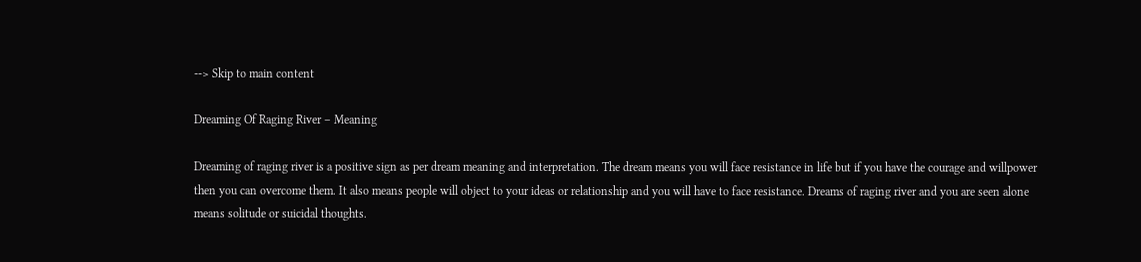--> Skip to main content

Dreaming Of Raging River – Meaning

Dreaming of raging river is a positive sign as per dream meaning and interpretation. The dream means you will face resistance in life but if you have the courage and willpower then you can overcome them. It also means people will object to your ideas or relationship and you will have to face resistance. Dreams of raging river and you are seen alone means solitude or suicidal thoughts.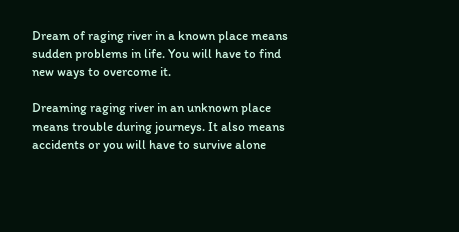Dream of raging river in a known place means sudden problems in life. You will have to find new ways to overcome it.

Dreaming raging river in an unknown place means trouble during journeys. It also means accidents or you will have to survive alone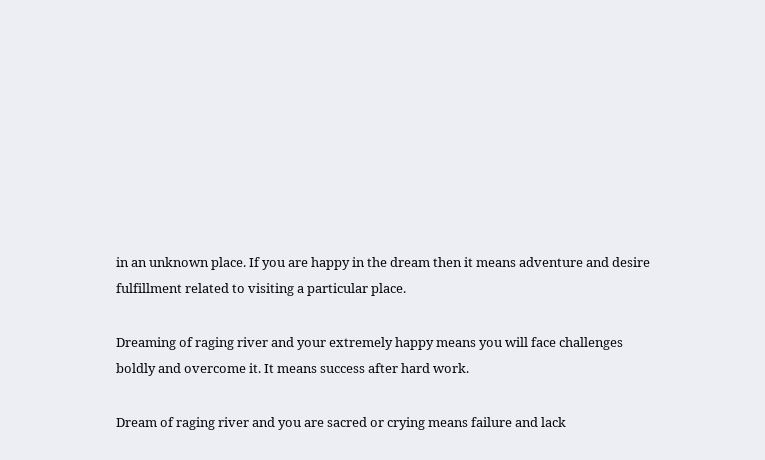in an unknown place. If you are happy in the dream then it means adventure and desire fulfillment related to visiting a particular place.

Dreaming of raging river and your extremely happy means you will face challenges boldly and overcome it. It means success after hard work.

Dream of raging river and you are sacred or crying means failure and lack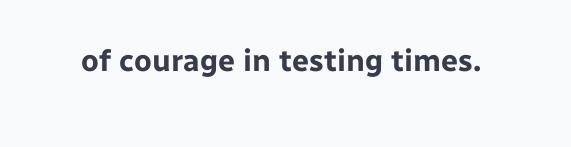of courage in testing times.